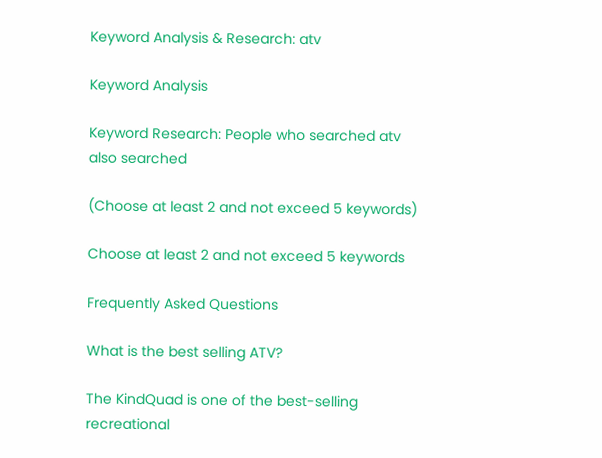Keyword Analysis & Research: atv

Keyword Analysis

Keyword Research: People who searched atv also searched

(Choose at least 2 and not exceed 5 keywords)

Choose at least 2 and not exceed 5 keywords

Frequently Asked Questions

What is the best selling ATV?

The KindQuad is one of the best-selling recreational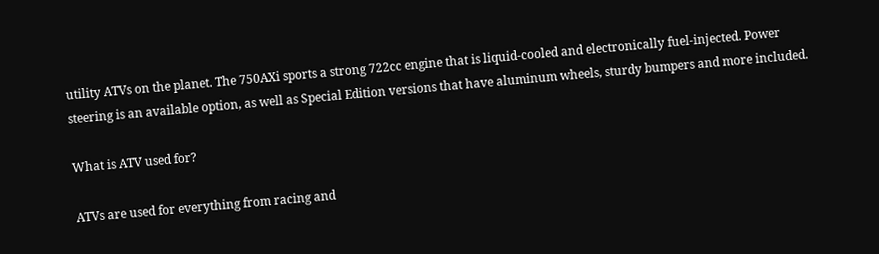utility ATVs on the planet. The 750AXi sports a strong 722cc engine that is liquid-cooled and electronically fuel-injected. Power steering is an available option, as well as Special Edition versions that have aluminum wheels, sturdy bumpers and more included.

What is ATV used for?

ATVs are used for everything from racing and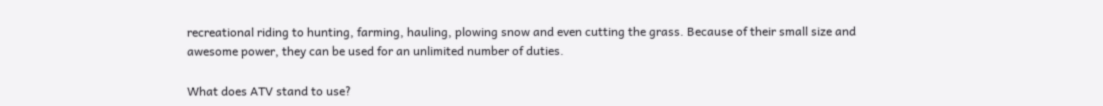recreational riding to hunting, farming, hauling, plowing snow and even cutting the grass. Because of their small size and awesome power, they can be used for an unlimited number of duties.

What does ATV stand to use?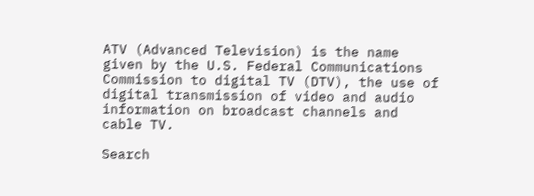ATV (Advanced Television) is the name given by the U.S. Federal Communications Commission to digital TV (DTV), the use of digital transmission of video and audio information on broadcast channels and cable TV.

Search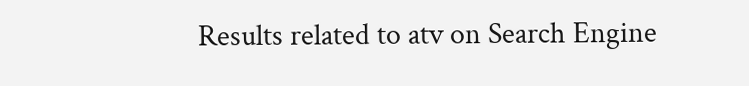Results related to atv on Search Engine